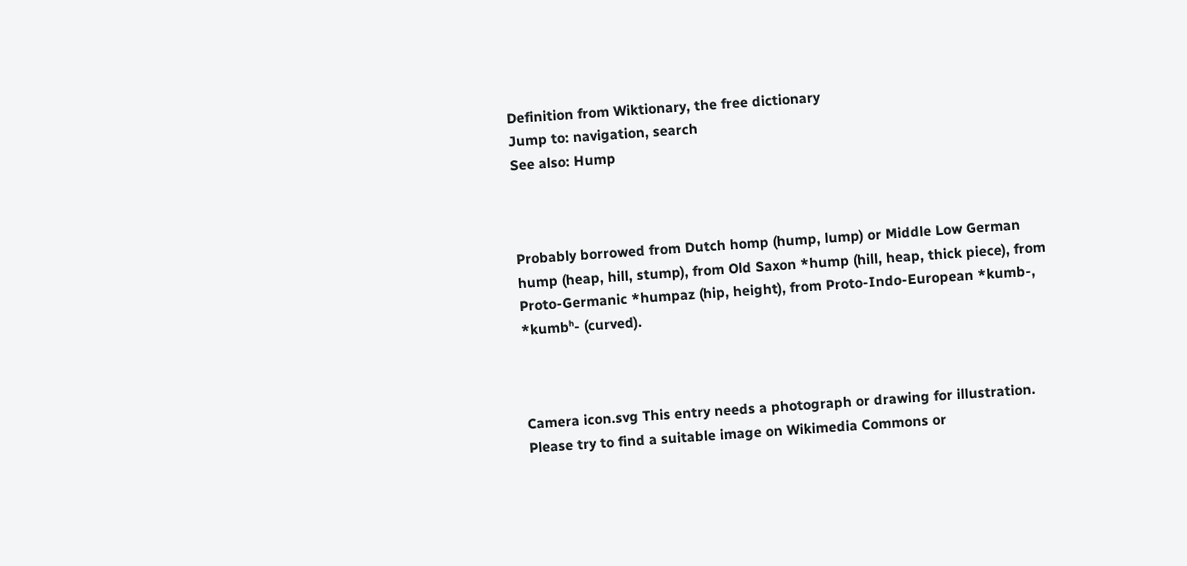Definition from Wiktionary, the free dictionary
Jump to: navigation, search
See also: Hump



Probably borrowed from Dutch homp (hump, lump) or Middle Low German hump (heap, hill, stump), from Old Saxon *hump (hill, heap, thick piece), from Proto-Germanic *humpaz (hip, height), from Proto-Indo-European *kumb-, *kumbʰ- (curved).



Camera icon.svg This entry needs a photograph or drawing for illustration. Please try to find a suitable image on Wikimedia Commons or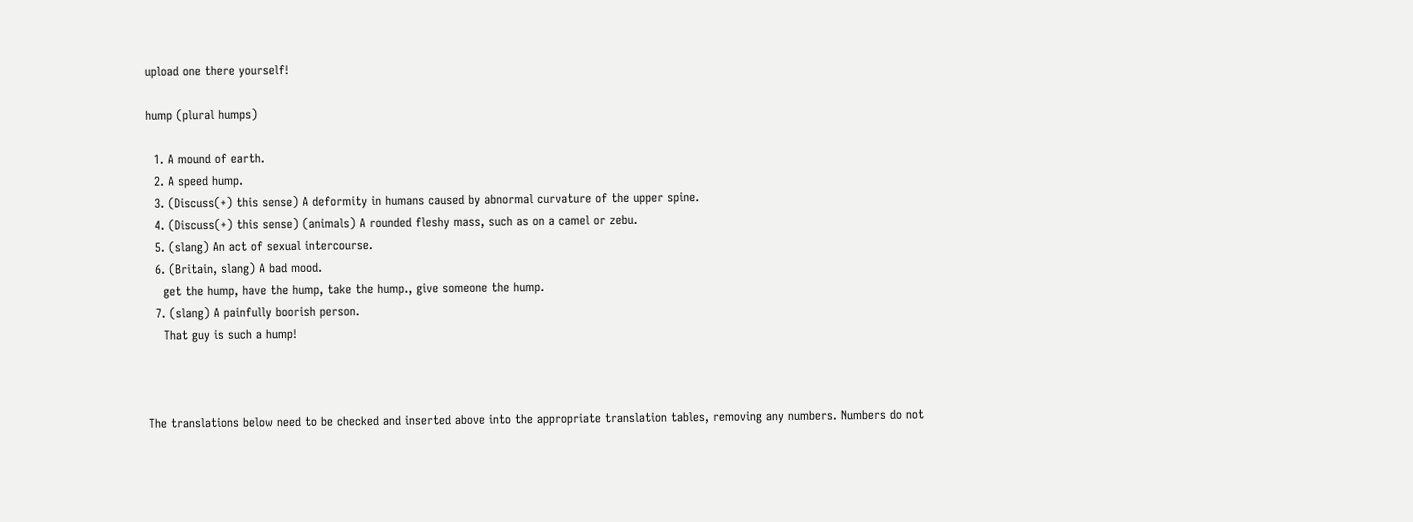upload one there yourself!

hump (plural humps)

  1. A mound of earth.
  2. A speed hump.
  3. (Discuss(+) this sense) A deformity in humans caused by abnormal curvature of the upper spine.
  4. (Discuss(+) this sense) (animals) A rounded fleshy mass, such as on a camel or zebu.
  5. (slang) An act of sexual intercourse.
  6. (Britain, slang) A bad mood.
    get the hump, have the hump, take the hump., give someone the hump.
  7. (slang) A painfully boorish person.
    That guy is such a hump!



The translations below need to be checked and inserted above into the appropriate translation tables, removing any numbers. Numbers do not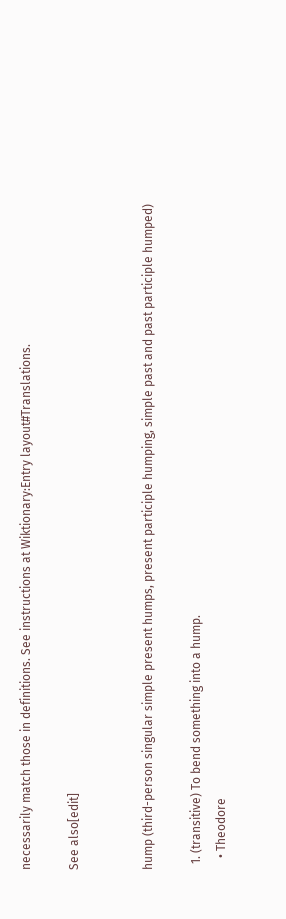necessarily match those in definitions. See instructions at Wiktionary:Entry layout#Translations.

See also[edit]


hump (third-person singular simple present humps, present participle humping, simple past and past participle humped)

  1. (transitive) To bend something into a hump.
    • Theodore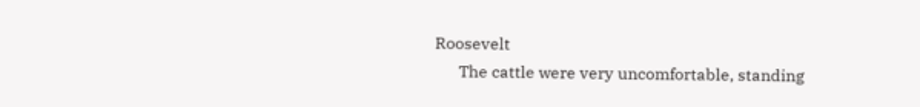Roosevelt
      The cattle were very uncomfortable, standing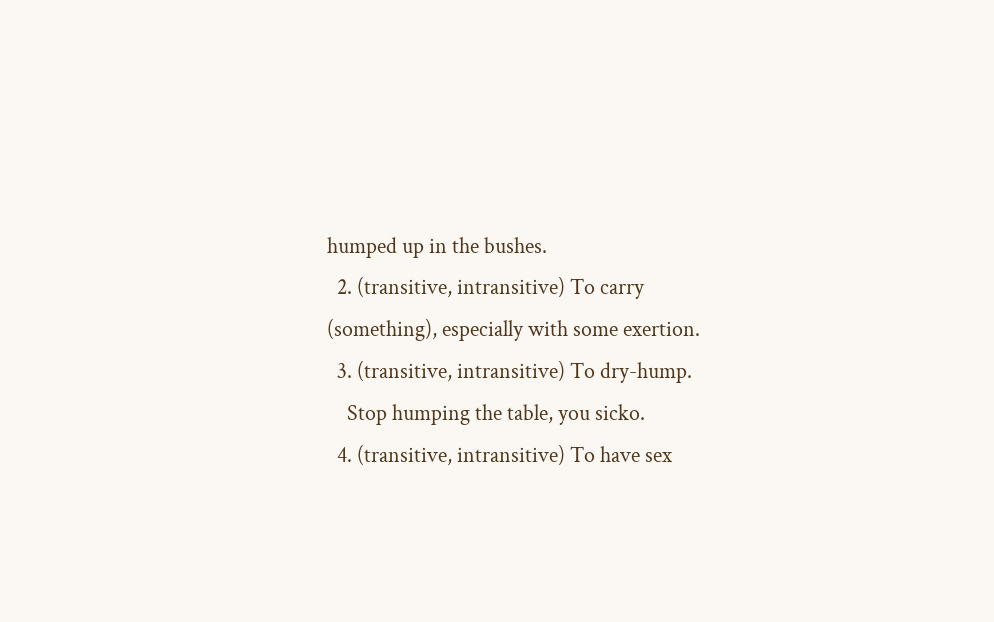humped up in the bushes.
  2. (transitive, intransitive) To carry (something), especially with some exertion.
  3. (transitive, intransitive) To dry-hump.
    Stop humping the table, you sicko.
  4. (transitive, intransitive) To have sex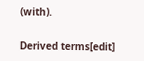(with).

Derived terms[edit]